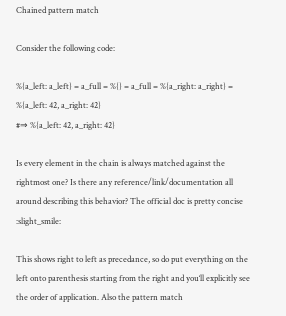Chained pattern match

Consider the following code:

%{a_left: a_left} = a_full = %{} = a_full = %{a_right: a_right} = %{a_left: 42, a_right: 42}
#⇒ %{a_left: 42, a_right: 42}

Is every element in the chain is always matched against the rightmost one? Is there any reference/link/documentation all around describing this behavior? The official doc is pretty concise :slight_smile:

This shows right to left as precedance, so do put everything on the left onto parenthesis starting from the right and you‘ll explicitly see the order of application. Also the pattern match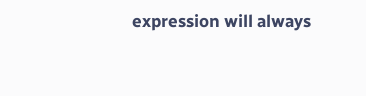expression will always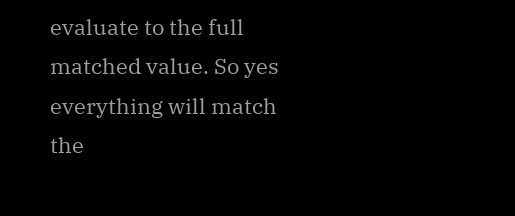evaluate to the full matched value. So yes everything will match the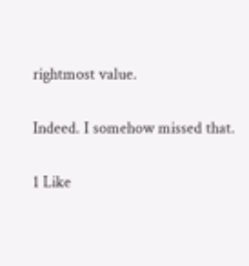rightmost value.


Indeed. I somehow missed that.


1 Like